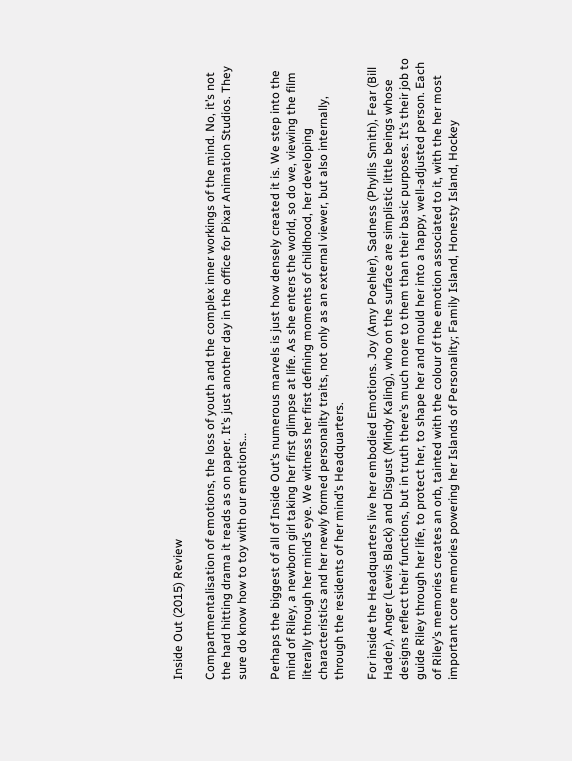Inside Out (2015) Review

Compartmentalisation of emotions, the loss of youth and the complex inner workings of the mind. No, it’s not the hard hitting drama it reads as on paper. It’s just another day in the office for Pixar Animation Studios. They sure do know how to toy with our emotions…

Perhaps the biggest of all of Inside Out’s numerous marvels is just how densely created it is. We step into the mind of Riley, a newborn girl taking her first glimpse at life. As she enters the world, so do we, viewing the film literally through her mind’s eye. We witness her first defining moments of childhood, her developing characteristics and her newly formed personality traits, not only as an external viewer, but also internally, through the residents of her mind’s Headquarters.

For inside the Headquarters live her embodied Emotions. Joy (Amy Poehler), Sadness (Phyllis Smith), Fear (Bill Hader), Anger (Lewis Black) and Disgust (Mindy Kaling), who on the surface are simplistic little beings whose designs reflect their functions, but in truth there’s much more to them than their basic purposes. It’s their job to guide Riley through her life, to protect her, to shape her and mould her into a happy, well-adjusted person. Each of Riley’s memories creates an orb, tainted with the colour of the emotion associated to it, with the her most important core memories powering her Islands of Personality; Family Island, Honesty Island, Hockey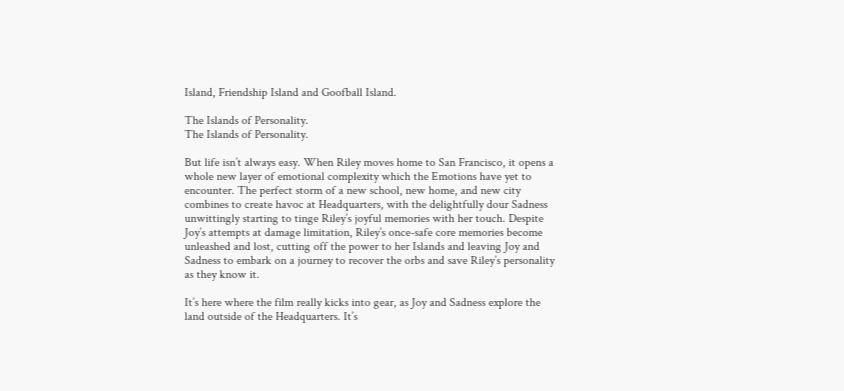Island, Friendship Island and Goofball Island.

The Islands of Personality.
The Islands of Personality.

But life isn’t always easy. When Riley moves home to San Francisco, it opens a whole new layer of emotional complexity which the Emotions have yet to encounter. The perfect storm of a new school, new home, and new city combines to create havoc at Headquarters, with the delightfully dour Sadness unwittingly starting to tinge Riley’s joyful memories with her touch. Despite Joy’s attempts at damage limitation, Riley’s once-safe core memories become unleashed and lost, cutting off the power to her Islands and leaving Joy and Sadness to embark on a journey to recover the orbs and save Riley’s personality as they know it.

It’s here where the film really kicks into gear, as Joy and Sadness explore the land outside of the Headquarters. It’s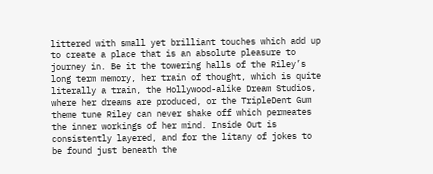littered with small yet brilliant touches which add up to create a place that is an absolute pleasure to journey in. Be it the towering halls of the Riley’s long term memory, her train of thought, which is quite literally a train, the Hollywood-alike Dream Studios, where her dreams are produced, or the TripleDent Gum theme tune Riley can never shake off which permeates the inner workings of her mind. Inside Out is consistently layered, and for the litany of jokes to be found just beneath the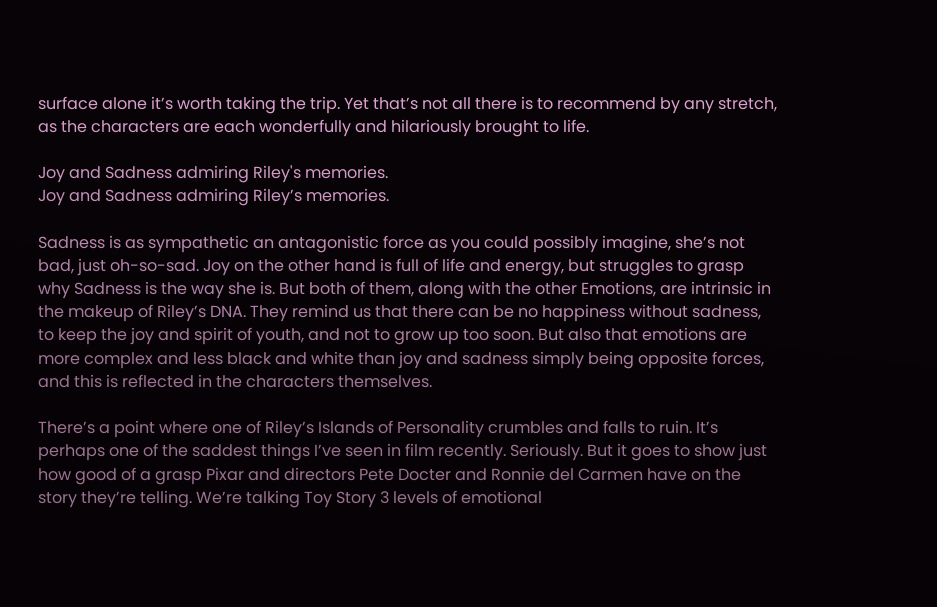surface alone it’s worth taking the trip. Yet that’s not all there is to recommend by any stretch, as the characters are each wonderfully and hilariously brought to life.

Joy and Sadness admiring Riley's memories.
Joy and Sadness admiring Riley’s memories.

Sadness is as sympathetic an antagonistic force as you could possibly imagine, she’s not bad, just oh-so-sad. Joy on the other hand is full of life and energy, but struggles to grasp why Sadness is the way she is. But both of them, along with the other Emotions, are intrinsic in the makeup of Riley’s DNA. They remind us that there can be no happiness without sadness, to keep the joy and spirit of youth, and not to grow up too soon. But also that emotions are more complex and less black and white than joy and sadness simply being opposite forces, and this is reflected in the characters themselves.

There’s a point where one of Riley’s Islands of Personality crumbles and falls to ruin. It’s perhaps one of the saddest things I’ve seen in film recently. Seriously. But it goes to show just how good of a grasp Pixar and directors Pete Docter and Ronnie del Carmen have on the story they’re telling. We’re talking Toy Story 3 levels of emotional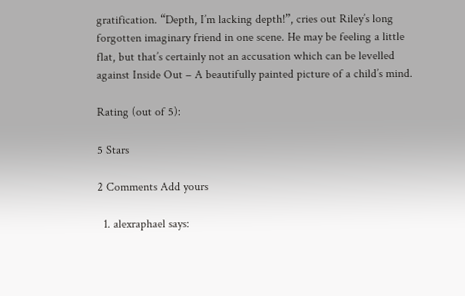gratification. “Depth, I’m lacking depth!”, cries out Riley’s long forgotten imaginary friend in one scene. He may be feeling a little flat, but that’s certainly not an accusation which can be levelled against Inside Out – A beautifully painted picture of a child’s mind.

Rating (out of 5):

5 Stars

2 Comments Add yours

  1. alexraphael says: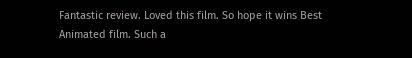Fantastic review. Loved this film. So hope it wins Best Animated film. Such a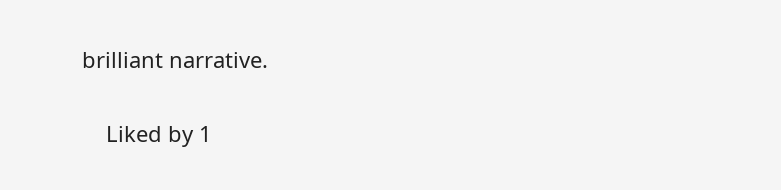brilliant narrative.

    Liked by 1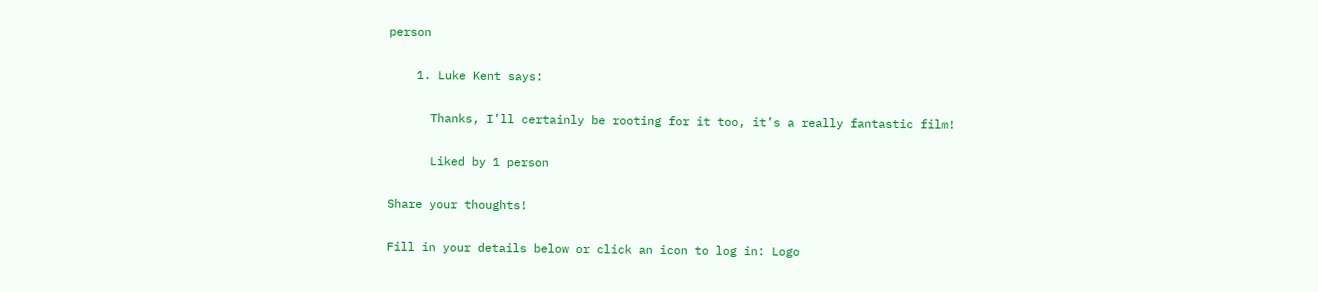person

    1. Luke Kent says:

      Thanks, I’ll certainly be rooting for it too, it’s a really fantastic film!

      Liked by 1 person

Share your thoughts!

Fill in your details below or click an icon to log in: Logo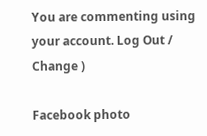You are commenting using your account. Log Out /  Change )

Facebook photo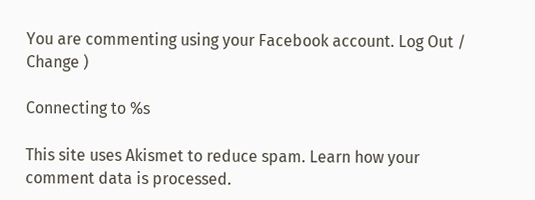You are commenting using your Facebook account. Log Out /  Change )

Connecting to %s

This site uses Akismet to reduce spam. Learn how your comment data is processed.